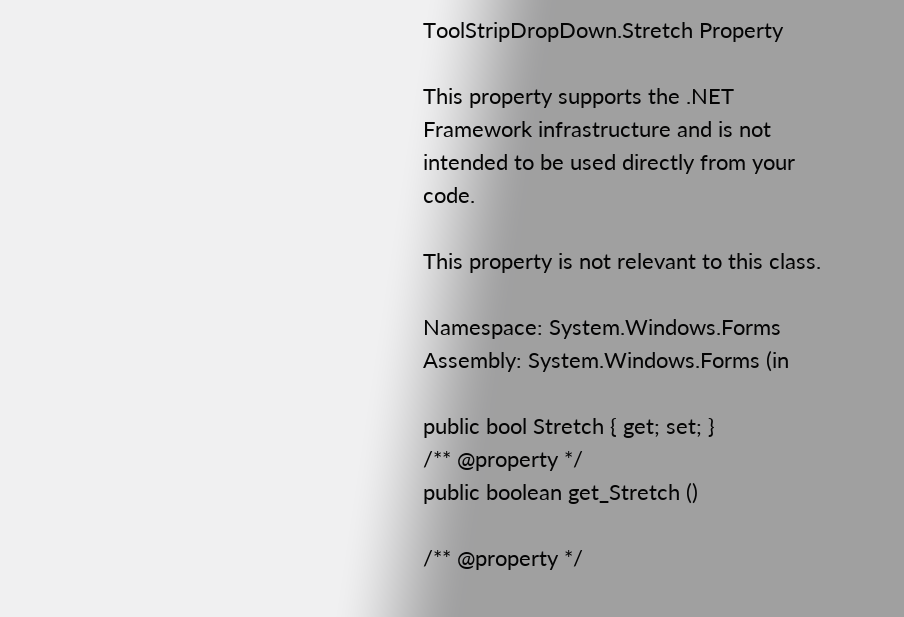ToolStripDropDown.Stretch Property

This property supports the .NET Framework infrastructure and is not intended to be used directly from your code.

This property is not relevant to this class.

Namespace: System.Windows.Forms
Assembly: System.Windows.Forms (in

public bool Stretch { get; set; }
/** @property */
public boolean get_Stretch ()

/** @property */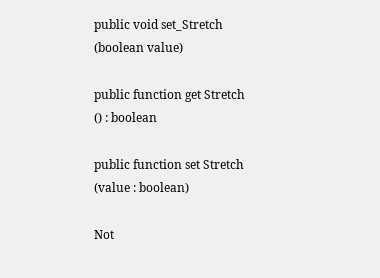public void set_Stretch (boolean value)

public function get Stretch () : boolean

public function set Stretch (value : boolean)

Not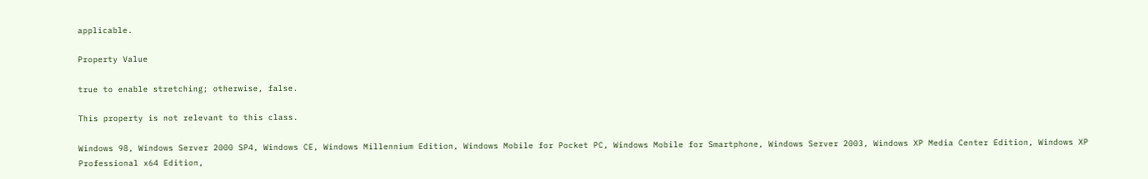applicable.

Property Value

true to enable stretching; otherwise, false.

This property is not relevant to this class.

Windows 98, Windows Server 2000 SP4, Windows CE, Windows Millennium Edition, Windows Mobile for Pocket PC, Windows Mobile for Smartphone, Windows Server 2003, Windows XP Media Center Edition, Windows XP Professional x64 Edition,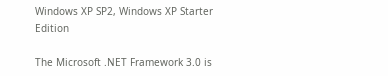Windows XP SP2, Windows XP Starter Edition

The Microsoft .NET Framework 3.0 is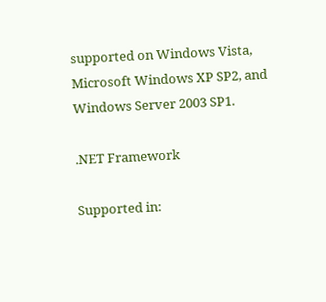supported on Windows Vista, Microsoft Windows XP SP2, and Windows Server 2003 SP1.

.NET Framework

Supported in: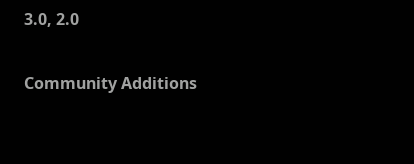3.0, 2.0

Community Additions